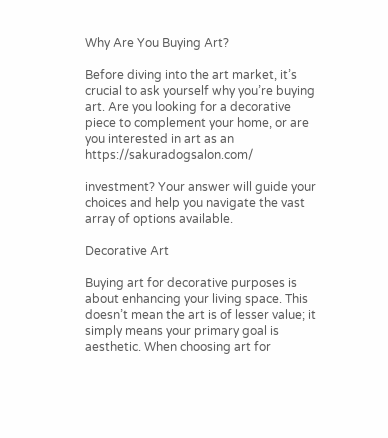Why Are You Buying Art?

Before diving into the art market, it’s crucial to ask yourself why you’re buying art. Are you looking for a decorative piece to complement your home, or are you interested in art as an https://sakuradogsalon.com/

investment? Your answer will guide your choices and help you navigate the vast array of options available.

Decorative Art

Buying art for decorative purposes is about enhancing your living space. This doesn’t mean the art is of lesser value; it simply means your primary goal is aesthetic. When choosing art for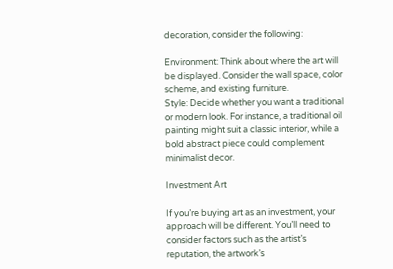decoration, consider the following:

Environment: Think about where the art will be displayed. Consider the wall space, color scheme, and existing furniture.
Style: Decide whether you want a traditional or modern look. For instance, a traditional oil painting might suit a classic interior, while a bold abstract piece could complement minimalist decor.

Investment Art

If you’re buying art as an investment, your approach will be different. You’ll need to consider factors such as the artist’s reputation, the artwork’s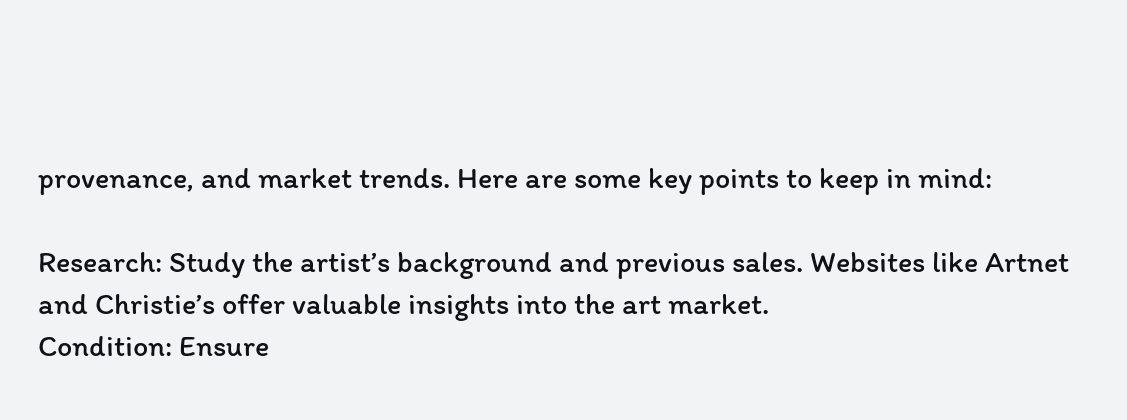provenance, and market trends. Here are some key points to keep in mind:

Research: Study the artist’s background and previous sales. Websites like Artnet and Christie’s offer valuable insights into the art market.
Condition: Ensure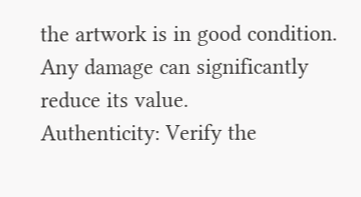the artwork is in good condition. Any damage can significantly reduce its value.
Authenticity: Verify the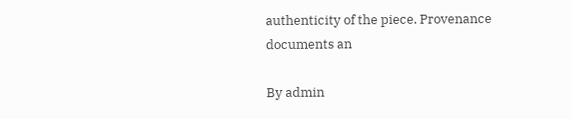authenticity of the piece. Provenance documents an

By admin